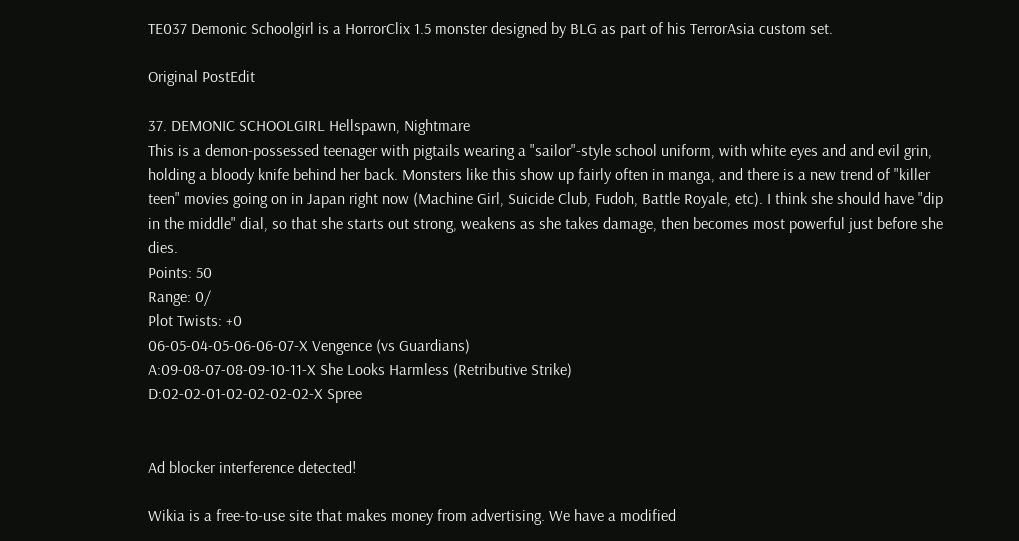TE037 Demonic Schoolgirl is a HorrorClix 1.5 monster designed by BLG as part of his TerrorAsia custom set.

Original PostEdit

37. DEMONIC SCHOOLGIRL Hellspawn, Nightmare
This is a demon-possessed teenager with pigtails wearing a "sailor"-style school uniform, with white eyes and and evil grin, holding a bloody knife behind her back. Monsters like this show up fairly often in manga, and there is a new trend of "killer teen" movies going on in Japan right now (Machine Girl, Suicide Club, Fudoh, Battle Royale, etc). I think she should have "dip in the middle" dial, so that she starts out strong, weakens as she takes damage, then becomes most powerful just before she dies.
Points: 50
Range: 0/
Plot Twists: +0
06-05-04-05-06-06-07-X Vengence (vs Guardians)
A:09-08-07-08-09-10-11-X She Looks Harmless (Retributive Strike)
D:02-02-01-02-02-02-02-X Spree


Ad blocker interference detected!

Wikia is a free-to-use site that makes money from advertising. We have a modified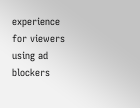experience for viewers using ad blockers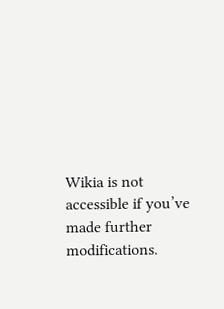Wikia is not accessible if you’ve made further modifications.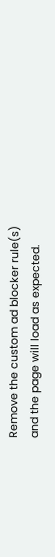Remove the custom ad blocker rule(s) and the page will load as expected.